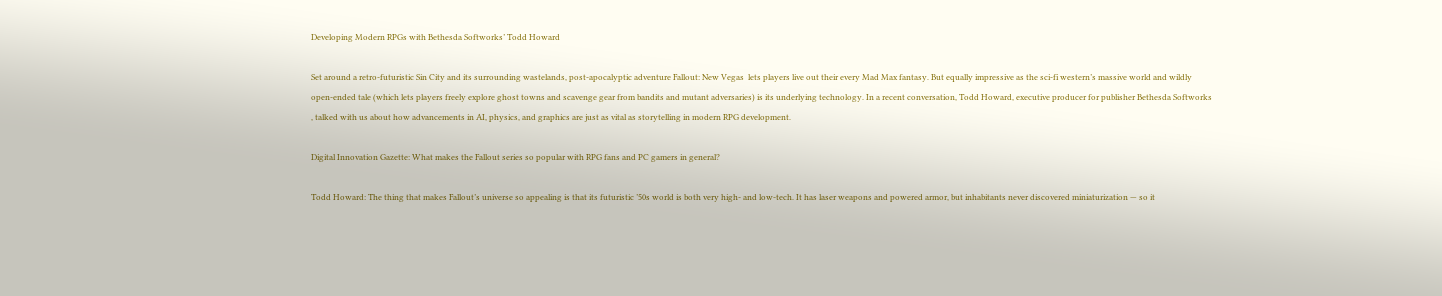Developing Modern RPGs with Bethesda Softworks’ Todd Howard

Set around a retro-futuristic Sin City and its surrounding wastelands, post-apocalyptic adventure Fallout: New Vegas  lets players live out their every Mad Max fantasy. But equally impressive as the sci-fi western’s massive world and wildly open-ended tale (which lets players freely explore ghost towns and scavenge gear from bandits and mutant adversaries) is its underlying technology. In a recent conversation, Todd Howard, executive producer for publisher Bethesda Softworks , talked with us about how advancements in AI, physics, and graphics are just as vital as storytelling in modern RPG development.

Digital Innovation Gazette: What makes the Fallout series so popular with RPG fans and PC gamers in general?

Todd Howard: The thing that makes Fallout’s universe so appealing is that its futuristic ’50s world is both very high- and low-tech. It has laser weapons and powered armor, but inhabitants never discovered miniaturization — so it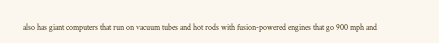also has giant computers that run on vacuum tubes and hot rods with fusion-powered engines that go 900 mph and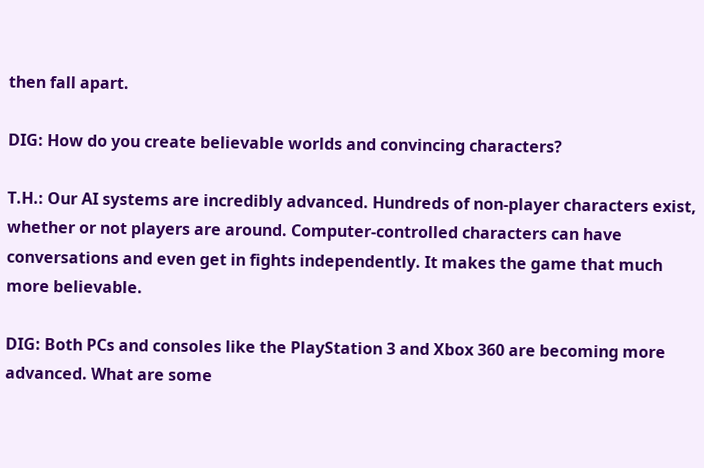then fall apart.

DIG: How do you create believable worlds and convincing characters?

T.H.: Our AI systems are incredibly advanced. Hundreds of non-player characters exist, whether or not players are around. Computer-controlled characters can have conversations and even get in fights independently. It makes the game that much more believable.

DIG: Both PCs and consoles like the PlayStation 3 and Xbox 360 are becoming more advanced. What are some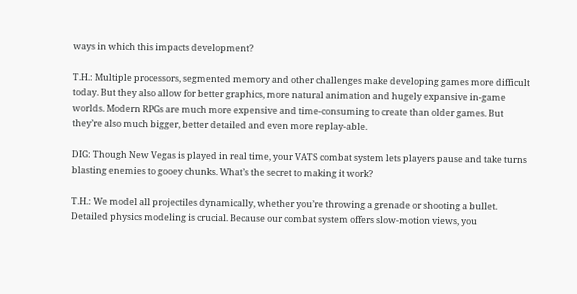ways in which this impacts development?

T.H.: Multiple processors, segmented memory and other challenges make developing games more difficult today. But they also allow for better graphics, more natural animation and hugely expansive in-game worlds. Modern RPGs are much more expensive and time-consuming to create than older games. But they’re also much bigger, better detailed and even more replay-able.

DIG: Though New Vegas is played in real time, your VATS combat system lets players pause and take turns blasting enemies to gooey chunks. What’s the secret to making it work?

T.H.: We model all projectiles dynamically, whether you’re throwing a grenade or shooting a bullet. Detailed physics modeling is crucial. Because our combat system offers slow-motion views, you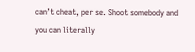can’t cheat, per se. Shoot somebody and you can literally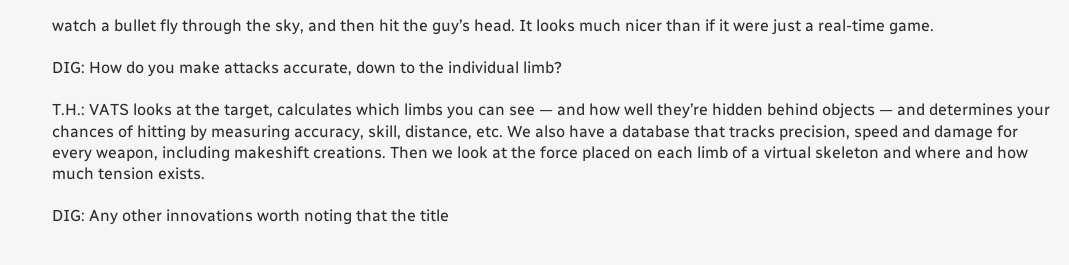watch a bullet fly through the sky, and then hit the guy’s head. It looks much nicer than if it were just a real-time game.

DIG: How do you make attacks accurate, down to the individual limb?

T.H.: VATS looks at the target, calculates which limbs you can see — and how well they’re hidden behind objects — and determines your chances of hitting by measuring accuracy, skill, distance, etc. We also have a database that tracks precision, speed and damage for every weapon, including makeshift creations. Then we look at the force placed on each limb of a virtual skeleton and where and how much tension exists.

DIG: Any other innovations worth noting that the title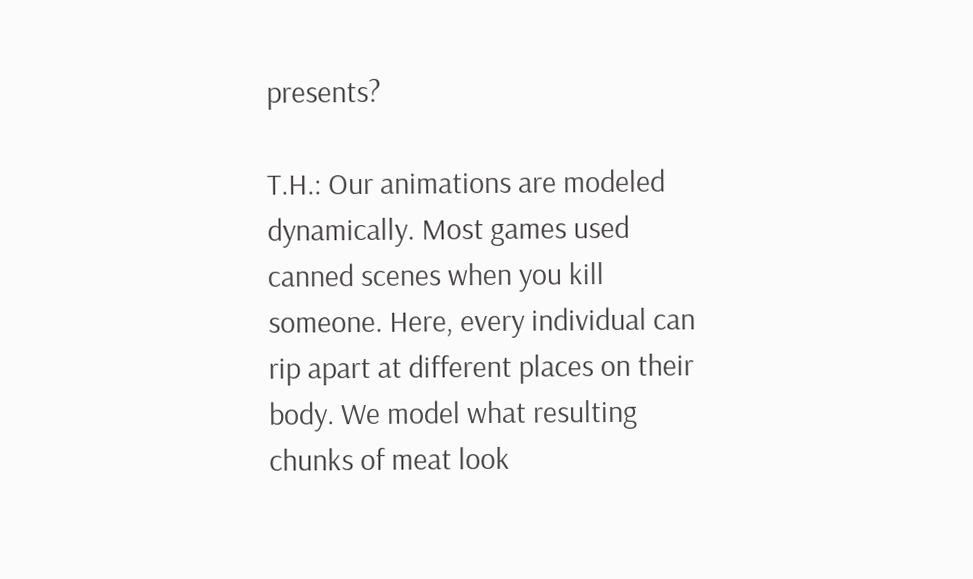presents?

T.H.: Our animations are modeled dynamically. Most games used canned scenes when you kill someone. Here, every individual can rip apart at different places on their body. We model what resulting chunks of meat look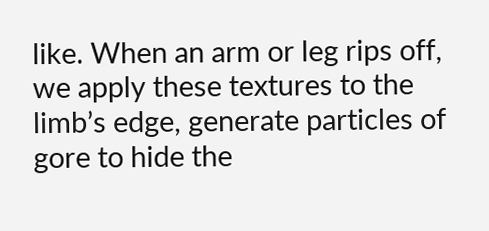like. When an arm or leg rips off, we apply these textures to the limb’s edge, generate particles of gore to hide the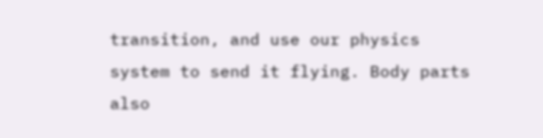transition, and use our physics system to send it flying. Body parts also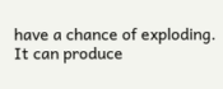have a chance of exploding. It can produce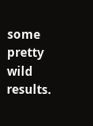some pretty wild results.